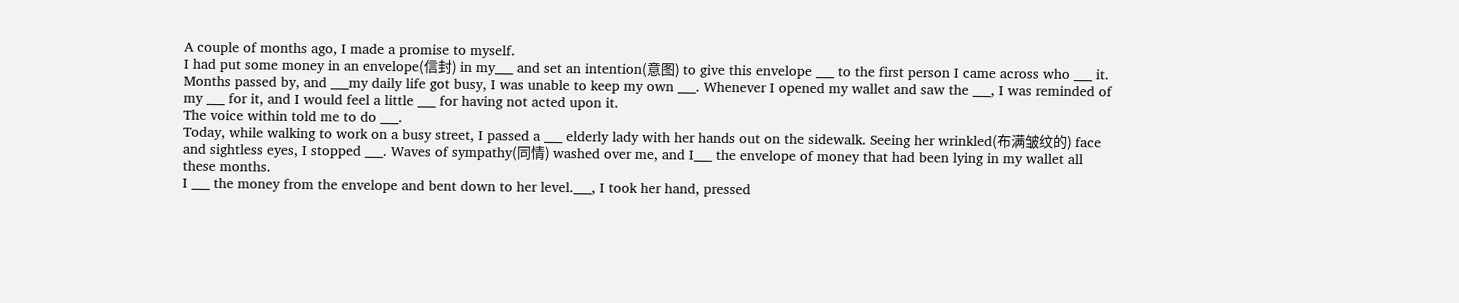A couple of months ago, I made a promise to myself.
I had put some money in an envelope(信封) in my___ and set an intention(意图) to give this envelope ___ to the first person I came across who ___ it.
Months passed by, and ___my daily life got busy, I was unable to keep my own ___. Whenever I opened my wallet and saw the ___, I was reminded of my ___ for it, and I would feel a little ___ for having not acted upon it.
The voice within told me to do ___.
Today, while walking to work on a busy street, I passed a ___ elderly lady with her hands out on the sidewalk. Seeing her wrinkled(布满皱纹的) face and sightless eyes, I stopped ___. Waves of sympathy(同情) washed over me, and I___ the envelope of money that had been lying in my wallet all these months.
I ___ the money from the envelope and bent down to her level.___, I took her hand, pressed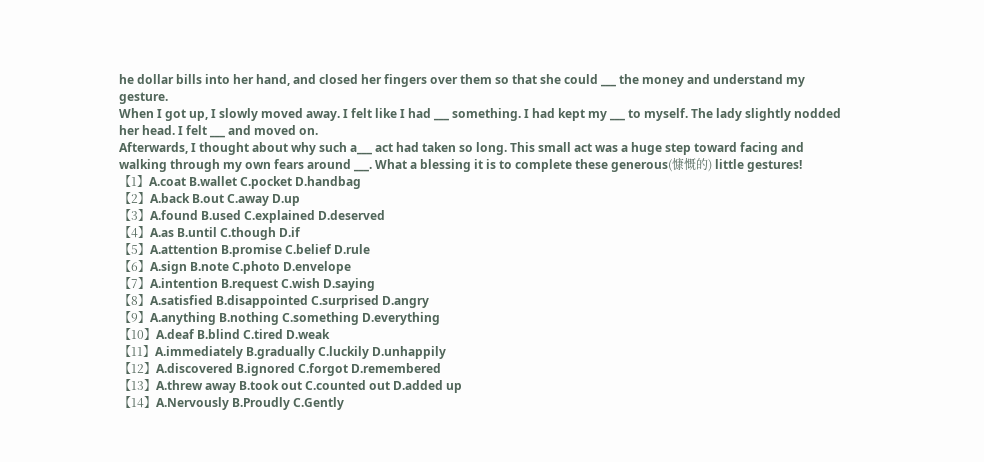he dollar bills into her hand, and closed her fingers over them so that she could ___ the money and understand my gesture.
When I got up, I slowly moved away. I felt like I had ___ something. I had kept my ___ to myself. The lady slightly nodded her head. I felt ___ and moved on.
Afterwards, I thought about why such a___ act had taken so long. This small act was a huge step toward facing and walking through my own fears around ___. What a blessing it is to complete these generous(慷慨的) little gestures!
【1】A.coat B.wallet C.pocket D.handbag
【2】A.back B.out C.away D.up
【3】A.found B.used C.explained D.deserved
【4】A.as B.until C.though D.if
【5】A.attention B.promise C.belief D.rule
【6】A.sign B.note C.photo D.envelope
【7】A.intention B.request C.wish D.saying
【8】A.satisfied B.disappointed C.surprised D.angry
【9】A.anything B.nothing C.something D.everything
【10】A.deaf B.blind C.tired D.weak
【11】A.immediately B.gradually C.luckily D.unhappily
【12】A.discovered B.ignored C.forgot D.remembered
【13】A.threw away B.took out C.counted out D.added up
【14】A.Nervously B.Proudly C.Gently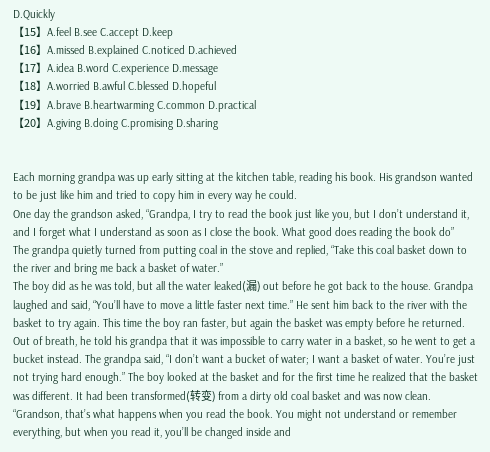D.Quickly
【15】A.feel B.see C.accept D.keep
【16】A.missed B.explained C.noticed D.achieved
【17】A.idea B.word C.experience D.message
【18】A.worried B.awful C.blessed D.hopeful
【19】A.brave B.heartwarming C.common D.practical
【20】A.giving B.doing C.promising D.sharing


Each morning grandpa was up early sitting at the kitchen table, reading his book. His grandson wanted to be just like him and tried to copy him in every way he could.
One day the grandson asked, “Grandpa, I try to read the book just like you, but I don’t understand it, and I forget what I understand as soon as I close the book. What good does reading the book do”
The grandpa quietly turned from putting coal in the stove and replied, “Take this coal basket down to the river and bring me back a basket of water.”
The boy did as he was told, but all the water leaked(漏) out before he got back to the house. Grandpa laughed and said, “You’ll have to move a little faster next time.” He sent him back to the river with the basket to try again. This time the boy ran faster, but again the basket was empty before he returned. Out of breath, he told his grandpa that it was impossible to carry water in a basket, so he went to get a bucket instead. The grandpa said, “I don’t want a bucket of water; I want a basket of water. You’re just not trying hard enough.” The boy looked at the basket and for the first time he realized that the basket was different. It had been transformed(转变) from a dirty old coal basket and was now clean.
“Grandson, that’s what happens when you read the book. You might not understand or remember everything, but when you read it, you’ll be changed inside and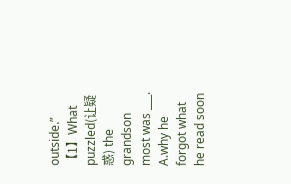outside.”
【1】What puzzled(让疑惑) the grandson most was ___.
A.why he forgot what he read soon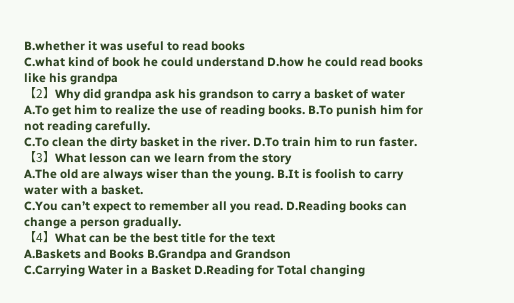B.whether it was useful to read books
C.what kind of book he could understand D.how he could read books like his grandpa
【2】Why did grandpa ask his grandson to carry a basket of water
A.To get him to realize the use of reading books. B.To punish him for not reading carefully.
C.To clean the dirty basket in the river. D.To train him to run faster.
【3】What lesson can we learn from the story
A.The old are always wiser than the young. B.It is foolish to carry water with a basket.
C.You can’t expect to remember all you read. D.Reading books can change a person gradually.
【4】What can be the best title for the text
A.Baskets and Books B.Grandpa and Grandson
C.Carrying Water in a Basket D.Reading for Total changing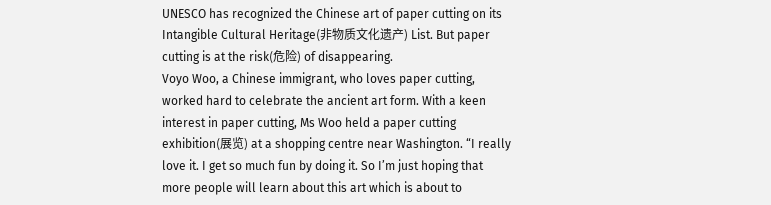UNESCO has recognized the Chinese art of paper cutting on its Intangible Cultural Heritage(非物质文化遗产) List. But paper cutting is at the risk(危险) of disappearing.
Voyo Woo, a Chinese immigrant, who loves paper cutting, worked hard to celebrate the ancient art form. With a keen interest in paper cutting, Ms Woo held a paper cutting exhibition(展览) at a shopping centre near Washington. “I really love it. I get so much fun by doing it. So I’m just hoping that more people will learn about this art which is about to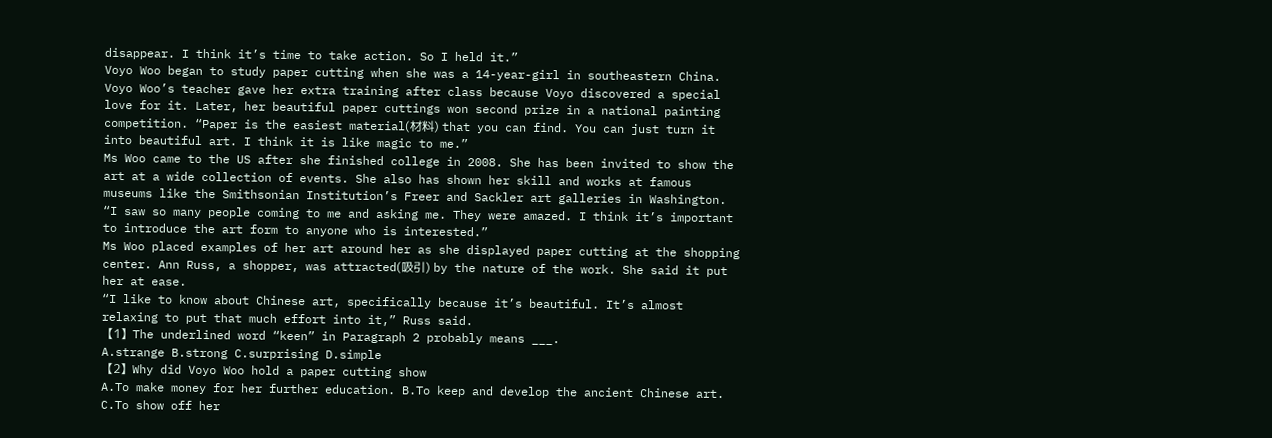disappear. I think it’s time to take action. So I held it.”
Voyo Woo began to study paper cutting when she was a 14-year-girl in southeastern China. Voyo Woo’s teacher gave her extra training after class because Voyo discovered a special love for it. Later, her beautiful paper cuttings won second prize in a national painting competition. “Paper is the easiest material(材料) that you can find. You can just turn it into beautiful art. I think it is like magic to me.”
Ms Woo came to the US after she finished college in 2008. She has been invited to show the art at a wide collection of events. She also has shown her skill and works at famous museums like the Smithsonian Institution’s Freer and Sackler art galleries in Washington.
“I saw so many people coming to me and asking me. They were amazed. I think it’s important to introduce the art form to anyone who is interested.”
Ms Woo placed examples of her art around her as she displayed paper cutting at the shopping center. Ann Russ, a shopper, was attracted(吸引) by the nature of the work. She said it put her at ease.
“I like to know about Chinese art, specifically because it’s beautiful. It’s almost relaxing to put that much effort into it,” Russ said.
【1】The underlined word “keen” in Paragraph 2 probably means ___.
A.strange B.strong C.surprising D.simple
【2】Why did Voyo Woo hold a paper cutting show
A.To make money for her further education. B.To keep and develop the ancient Chinese art.
C.To show off her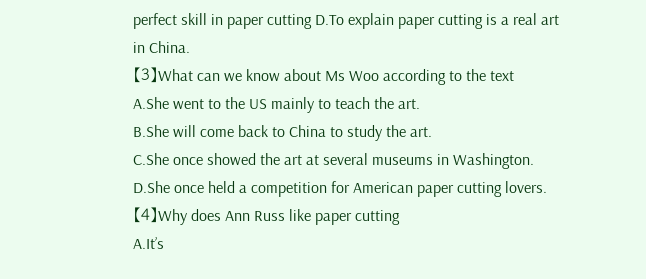perfect skill in paper cutting D.To explain paper cutting is a real art in China.
【3】What can we know about Ms Woo according to the text
A.She went to the US mainly to teach the art.
B.She will come back to China to study the art.
C.She once showed the art at several museums in Washington.
D.She once held a competition for American paper cutting lovers.
【4】Why does Ann Russ like paper cutting
A.It’s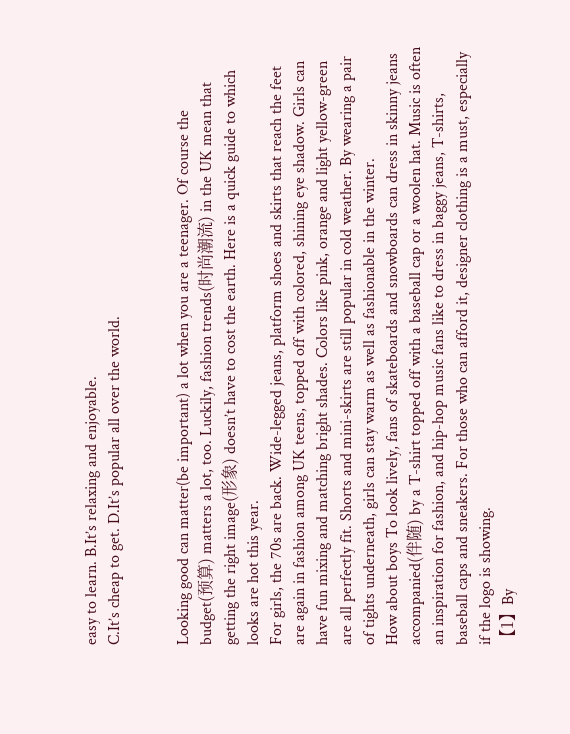easy to learn. B.It’s relaxing and enjoyable.
C.It’s cheap to get. D.It’s popular all over the world.


Looking good can matter(be important) a lot when you are a teenager. Of course the budget(预算) matters a lot, too. Luckily, fashion trends(时尚潮流) in the UK mean that getting the right image(形象) doesn’t have to cost the earth. Here is a quick guide to which looks are hot this year.
For girls, the 70s are back. Wide-legged jeans, platform shoes and skirts that reach the feet are again in fashion among UK teens, topped off with colored, shining eye shadow. Girls can have fun mixing and matching bright shades. Colors like pink, orange and light yellow-green are all perfectly fit. Shorts and mini-skirts are still popular in cold weather. By wearing a pair of tights underneath, girls can stay warm as well as fashionable in the winter.
How about boys To look lively, fans of skateboards and snowboards can dress in skinny jeans accompanied(伴随) by a T-shirt topped off with a baseball cap or a woolen hat. Music is often an inspiration for fashion, and hip-hop music fans like to dress in baggy jeans, T-shirts, baseball caps and sneakers. For those who can afford it, designer clothing is a must, especially if the logo is showing.
【1】By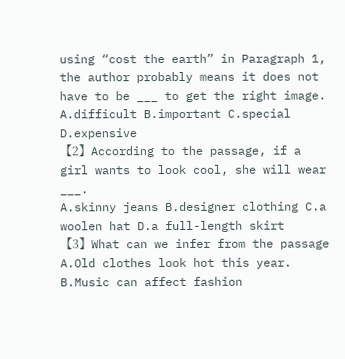using “cost the earth” in Paragraph 1, the author probably means it does not have to be ___ to get the right image.
A.difficult B.important C.special D.expensive
【2】According to the passage, if a girl wants to look cool, she will wear ___.
A.skinny jeans B.designer clothing C.a woolen hat D.a full-length skirt
【3】What can we infer from the passage
A.Old clothes look hot this year. B.Music can affect fashion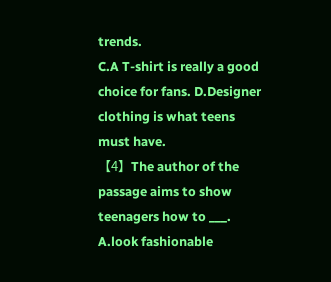trends.
C.A T-shirt is really a good choice for fans. D.Designer clothing is what teens must have.
【4】The author of the passage aims to show teenagers how to ___.
A.look fashionable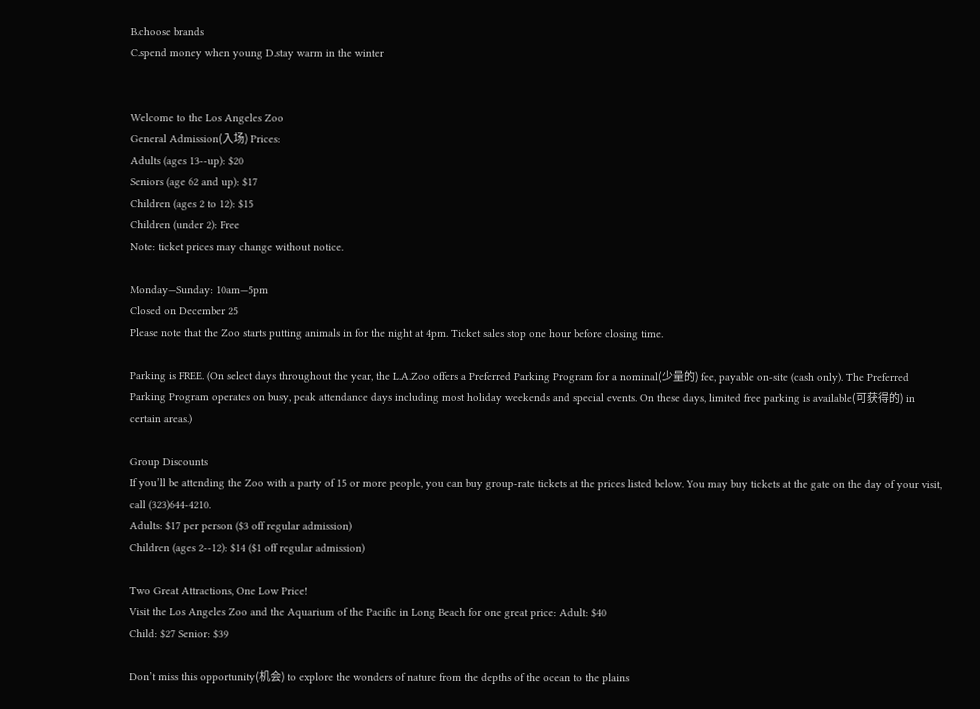B.choose brands
C.spend money when young D.stay warm in the winter


Welcome to the Los Angeles Zoo
General Admission(入场) Prices:
Adults (ages 13--up): $20
Seniors (age 62 and up): $17
Children (ages 2 to 12): $15
Children (under 2): Free
Note: ticket prices may change without notice.

Monday—Sunday: 10am—5pm
Closed on December 25
Please note that the Zoo starts putting animals in for the night at 4pm. Ticket sales stop one hour before closing time.

Parking is FREE. (On select days throughout the year, the L.A.Zoo offers a Preferred Parking Program for a nominal(少量的) fee, payable on-site (cash only). The Preferred Parking Program operates on busy, peak attendance days including most holiday weekends and special events. On these days, limited free parking is available(可获得的) in certain areas.)

Group Discounts
If you’ll be attending the Zoo with a party of 15 or more people, you can buy group-rate tickets at the prices listed below. You may buy tickets at the gate on the day of your visit, call (323)644-4210.
Adults: $17 per person ($3 off regular admission)
Children (ages 2--12): $14 ($1 off regular admission)

Two Great Attractions, One Low Price!
Visit the Los Angeles Zoo and the Aquarium of the Pacific in Long Beach for one great price: Adult: $40
Child: $27 Senior: $39

Don’t miss this opportunity(机会) to explore the wonders of nature from the depths of the ocean to the plains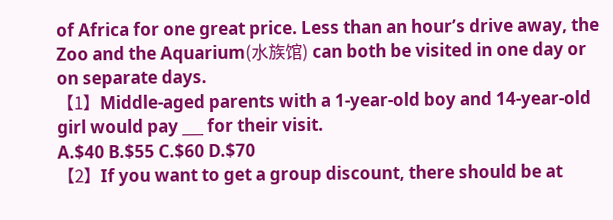of Africa for one great price. Less than an hour’s drive away, the Zoo and the Aquarium(水族馆) can both be visited in one day or on separate days.
【1】Middle-aged parents with a 1-year-old boy and 14-year-old girl would pay ___ for their visit.
A.$40 B.$55 C.$60 D.$70
【2】If you want to get a group discount, there should be at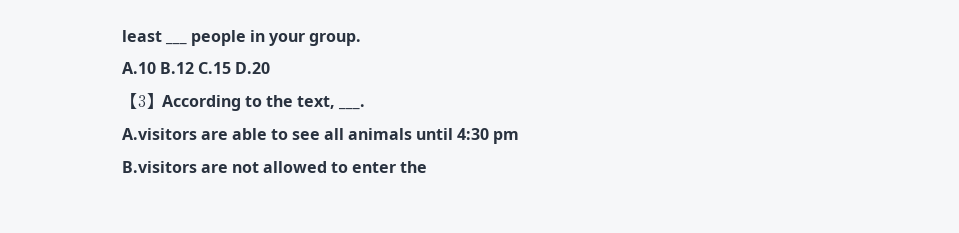least ___ people in your group.
A.10 B.12 C.15 D.20
【3】According to the text, ___.
A.visitors are able to see all animals until 4:30 pm
B.visitors are not allowed to enter the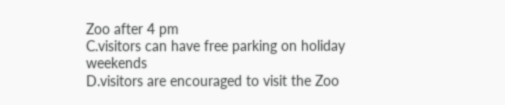Zoo after 4 pm
C.visitors can have free parking on holiday weekends
D.visitors are encouraged to visit the Zoo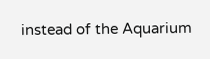instead of the Aquarium